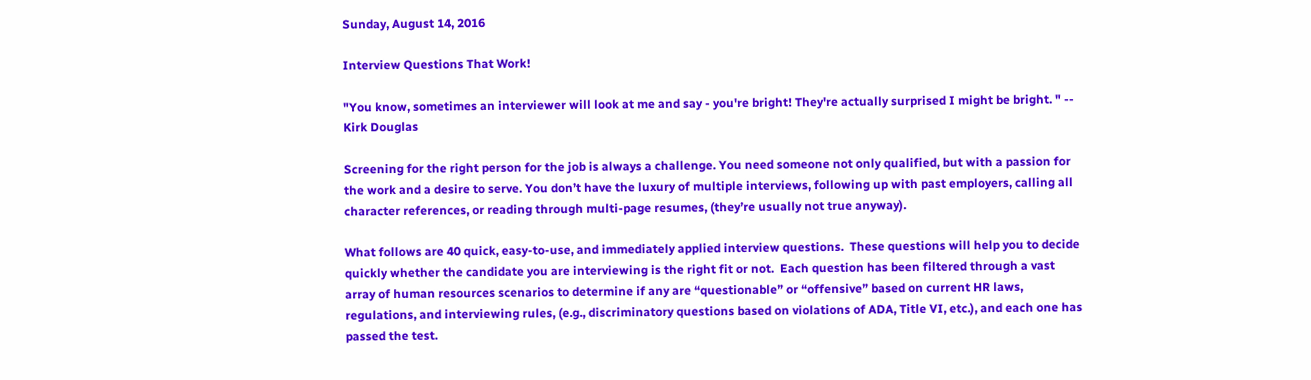Sunday, August 14, 2016

Interview Questions That Work!

"You know, sometimes an interviewer will look at me and say - you're bright! They're actually surprised I might be bright. " --  Kirk Douglas

Screening for the right person for the job is always a challenge. You need someone not only qualified, but with a passion for the work and a desire to serve. You don’t have the luxury of multiple interviews, following up with past employers, calling all character references, or reading through multi-page resumes, (they’re usually not true anyway).

What follows are 40 quick, easy-to-use, and immediately applied interview questions.  These questions will help you to decide quickly whether the candidate you are interviewing is the right fit or not.  Each question has been filtered through a vast array of human resources scenarios to determine if any are “questionable” or “offensive” based on current HR laws, regulations, and interviewing rules, (e.g., discriminatory questions based on violations of ADA, Title VI, etc.), and each one has passed the test.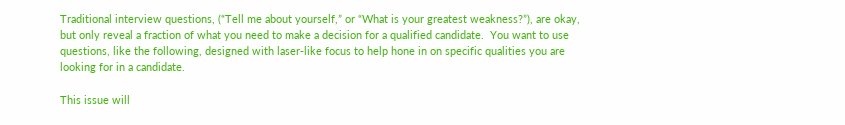Traditional interview questions, (“Tell me about yourself,” or “What is your greatest weakness?”), are okay, but only reveal a fraction of what you need to make a decision for a qualified candidate.  You want to use questions, like the following, designed with laser-like focus to help hone in on specific qualities you are looking for in a candidate.

This issue will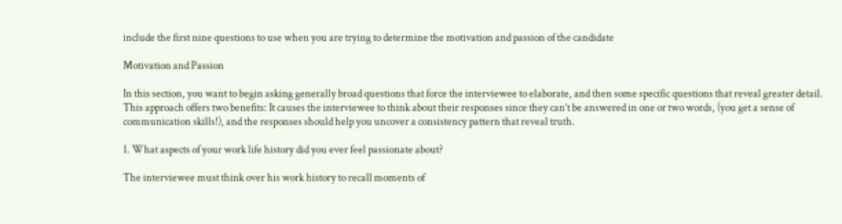include the first nine questions to use when you are trying to determine the motivation and passion of the candidate

Motivation and Passion

In this section, you want to begin asking generally broad questions that force the interviewee to elaborate, and then some specific questions that reveal greater detail. This approach offers two benefits: It causes the interviewee to think about their responses since they can’t be answered in one or two words, (you get a sense of communication skills!), and the responses should help you uncover a consistency pattern that reveal truth.

1. What aspects of your work life history did you ever feel passionate about?

The interviewee must think over his work history to recall moments of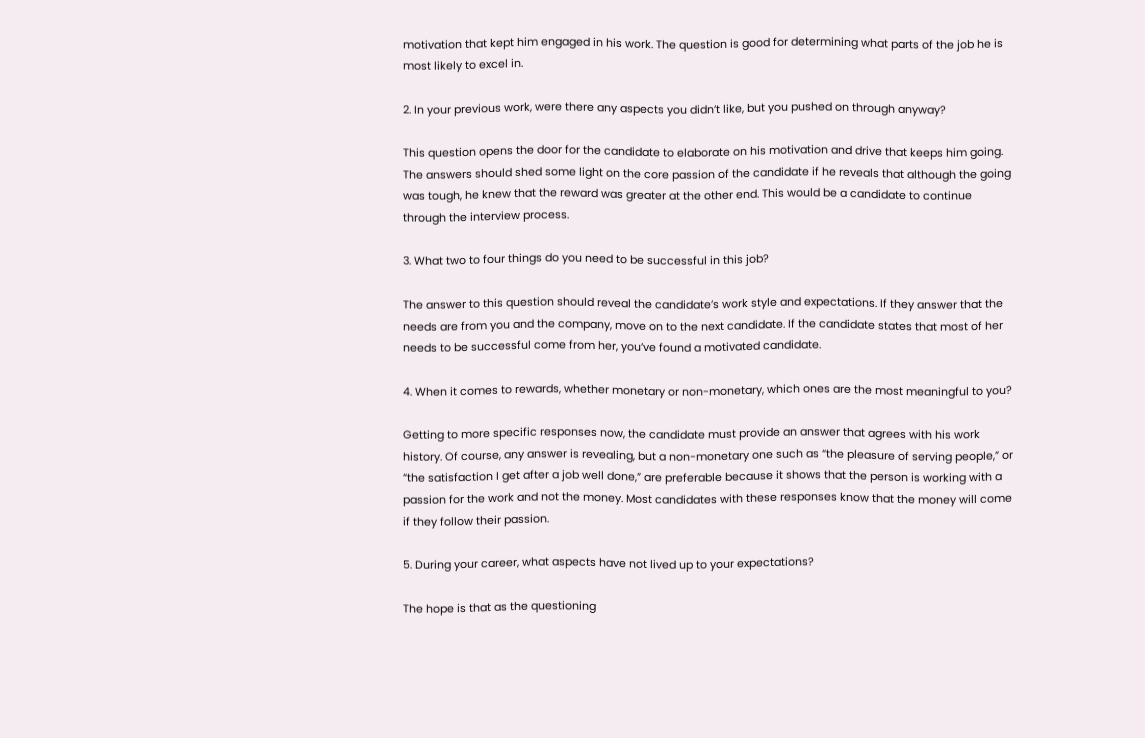motivation that kept him engaged in his work. The question is good for determining what parts of the job he is most likely to excel in.

2. In your previous work, were there any aspects you didn’t like, but you pushed on through anyway?

This question opens the door for the candidate to elaborate on his motivation and drive that keeps him going. The answers should shed some light on the core passion of the candidate if he reveals that although the going was tough, he knew that the reward was greater at the other end. This would be a candidate to continue through the interview process.

3. What two to four things do you need to be successful in this job?

The answer to this question should reveal the candidate’s work style and expectations. If they answer that the needs are from you and the company, move on to the next candidate. If the candidate states that most of her needs to be successful come from her, you’ve found a motivated candidate.

4. When it comes to rewards, whether monetary or non-monetary, which ones are the most meaningful to you?

Getting to more specific responses now, the candidate must provide an answer that agrees with his work history. Of course, any answer is revealing, but a non-monetary one such as “the pleasure of serving people,” or “the satisfaction I get after a job well done,” are preferable because it shows that the person is working with a passion for the work and not the money. Most candidates with these responses know that the money will come if they follow their passion.

5. During your career, what aspects have not lived up to your expectations?

The hope is that as the questioning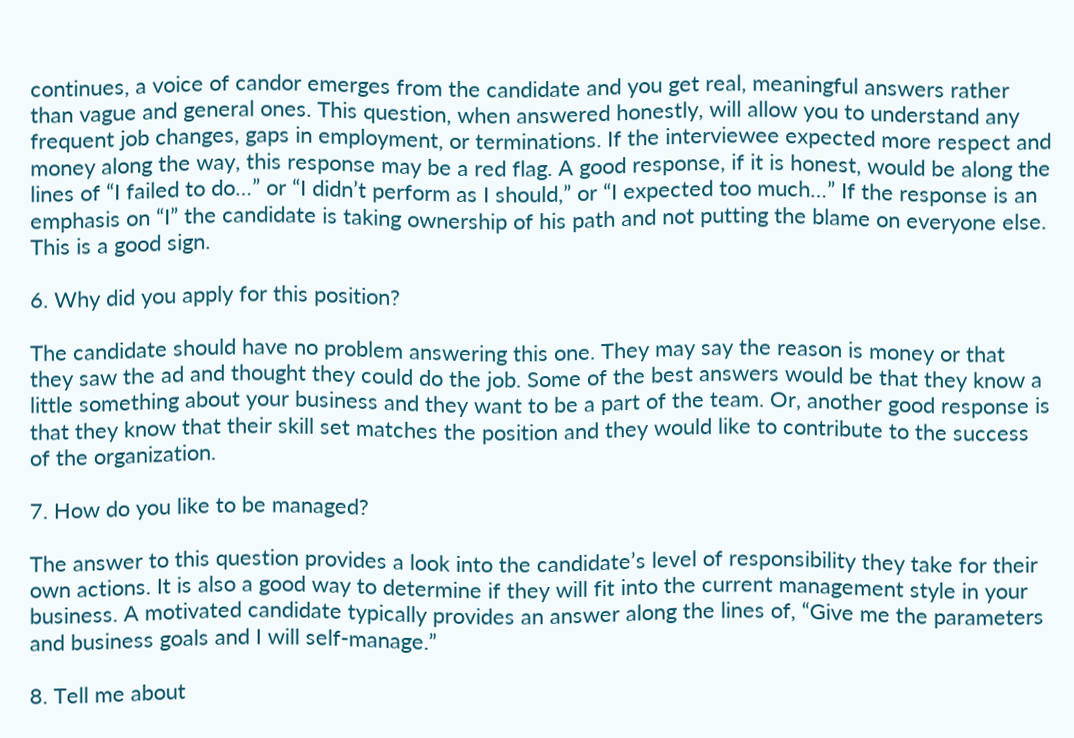continues, a voice of candor emerges from the candidate and you get real, meaningful answers rather than vague and general ones. This question, when answered honestly, will allow you to understand any frequent job changes, gaps in employment, or terminations. If the interviewee expected more respect and money along the way, this response may be a red flag. A good response, if it is honest, would be along the lines of “I failed to do…” or “I didn’t perform as I should,” or “I expected too much…” If the response is an emphasis on “I” the candidate is taking ownership of his path and not putting the blame on everyone else. This is a good sign.

6. Why did you apply for this position?

The candidate should have no problem answering this one. They may say the reason is money or that they saw the ad and thought they could do the job. Some of the best answers would be that they know a little something about your business and they want to be a part of the team. Or, another good response is that they know that their skill set matches the position and they would like to contribute to the success of the organization.

7. How do you like to be managed?

The answer to this question provides a look into the candidate’s level of responsibility they take for their own actions. It is also a good way to determine if they will fit into the current management style in your business. A motivated candidate typically provides an answer along the lines of, “Give me the parameters and business goals and I will self-manage.”

8. Tell me about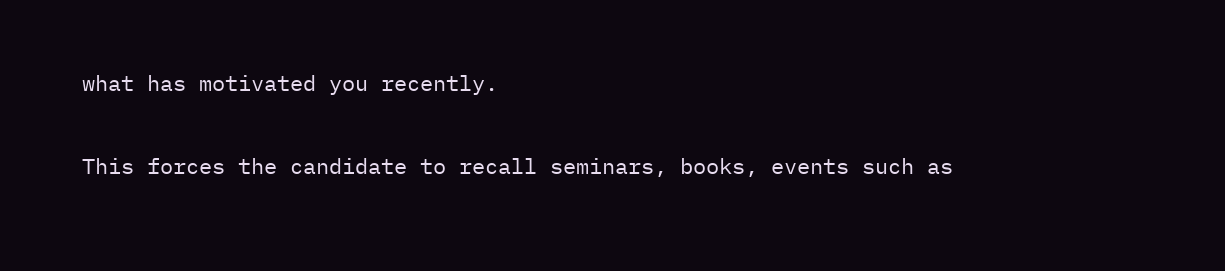what has motivated you recently.

This forces the candidate to recall seminars, books, events such as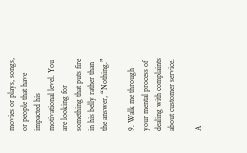movies or plays, songs, or people that have impacted his motivational level. You are looking for something that puts fire in his belly rather than the answer, “Nothing.”

9. Walk me through your mental process of dealing with complaints about customer service.

A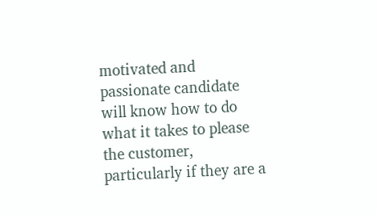motivated and passionate candidate will know how to do what it takes to please the customer, particularly if they are a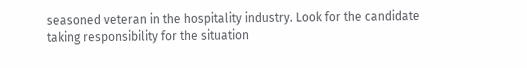seasoned veteran in the hospitality industry. Look for the candidate taking responsibility for the situation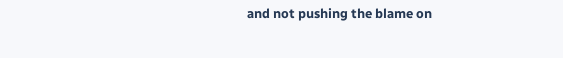and not pushing the blame on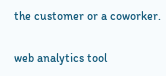the customer or a coworker.

web analytics tool